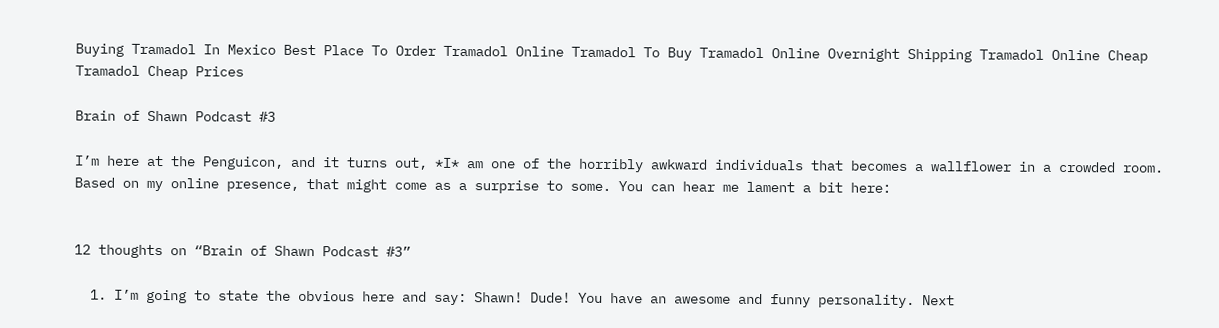Buying Tramadol In Mexico Best Place To Order Tramadol Online Tramadol To Buy Tramadol Online Overnight Shipping Tramadol Online Cheap Tramadol Cheap Prices

Brain of Shawn Podcast #3

I’m here at the Penguicon, and it turns out, *I* am one of the horribly awkward individuals that becomes a wallflower in a crowded room. Based on my online presence, that might come as a surprise to some. You can hear me lament a bit here:


12 thoughts on “Brain of Shawn Podcast #3”

  1. I’m going to state the obvious here and say: Shawn! Dude! You have an awesome and funny personality. Next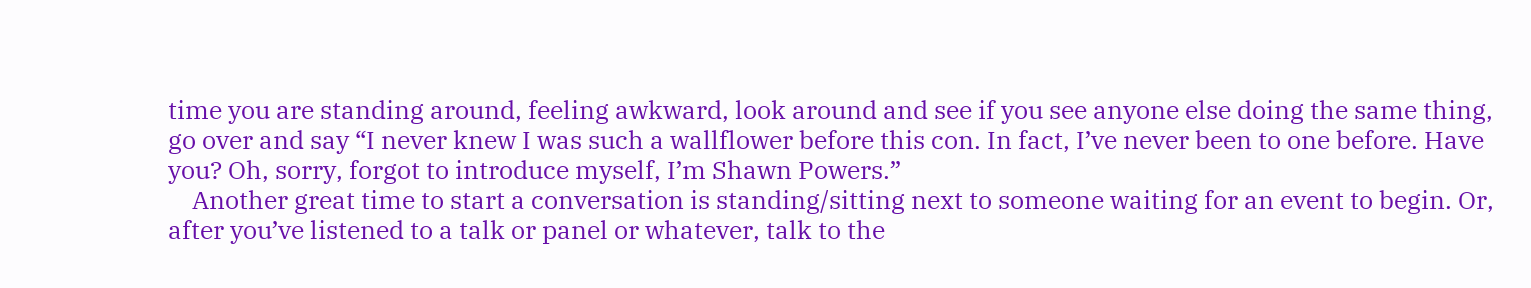time you are standing around, feeling awkward, look around and see if you see anyone else doing the same thing, go over and say “I never knew I was such a wallflower before this con. In fact, I’ve never been to one before. Have you? Oh, sorry, forgot to introduce myself, I’m Shawn Powers.”
    Another great time to start a conversation is standing/sitting next to someone waiting for an event to begin. Or, after you’ve listened to a talk or panel or whatever, talk to the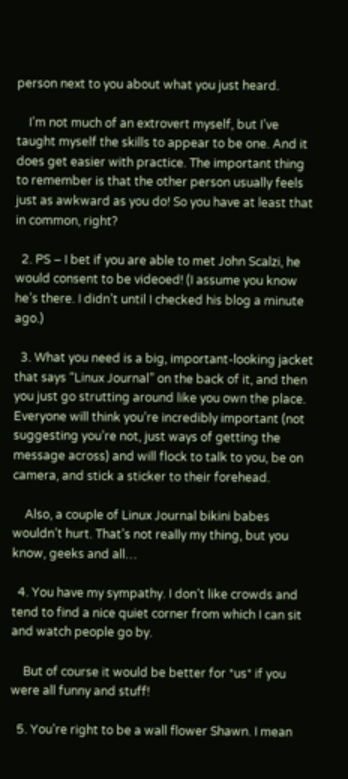person next to you about what you just heard.

    I’m not much of an extrovert myself, but I’ve taught myself the skills to appear to be one. And it does get easier with practice. The important thing to remember is that the other person usually feels just as awkward as you do! So you have at least that in common, right?

  2. PS – I bet if you are able to met John Scalzi, he would consent to be videoed! (I assume you know he’s there. I didn’t until I checked his blog a minute ago.)

  3. What you need is a big, important-looking jacket that says “Linux Journal” on the back of it, and then you just go strutting around like you own the place. Everyone will think you’re incredibly important (not suggesting you’re not, just ways of getting the message across) and will flock to talk to you, be on camera, and stick a sticker to their forehead.

    Also, a couple of Linux Journal bikini babes wouldn’t hurt. That’s not really my thing, but you know, geeks and all…

  4. You have my sympathy. I don’t like crowds and tend to find a nice quiet corner from which I can sit and watch people go by.

    But of course it would be better for *us* if you were all funny and stuff!

  5. You’re right to be a wall flower Shawn. I mean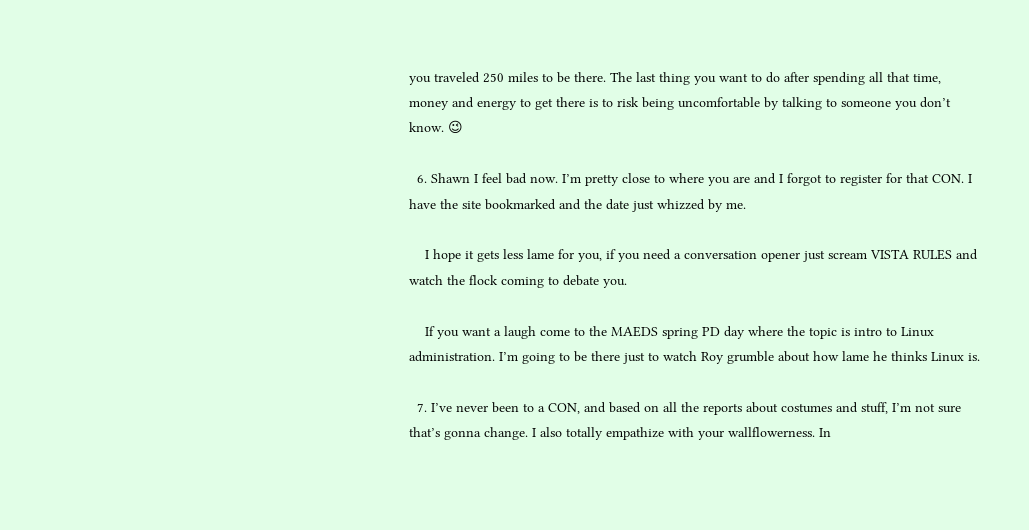you traveled 250 miles to be there. The last thing you want to do after spending all that time, money and energy to get there is to risk being uncomfortable by talking to someone you don’t know. 😉

  6. Shawn I feel bad now. I’m pretty close to where you are and I forgot to register for that CON. I have the site bookmarked and the date just whizzed by me.

    I hope it gets less lame for you, if you need a conversation opener just scream VISTA RULES and watch the flock coming to debate you.

    If you want a laugh come to the MAEDS spring PD day where the topic is intro to Linux administration. I’m going to be there just to watch Roy grumble about how lame he thinks Linux is.

  7. I’ve never been to a CON, and based on all the reports about costumes and stuff, I’m not sure that’s gonna change. I also totally empathize with your wallflowerness. In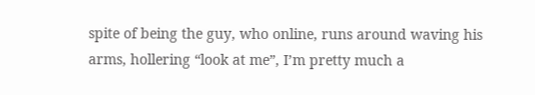spite of being the guy, who online, runs around waving his arms, hollering “look at me”, I’m pretty much a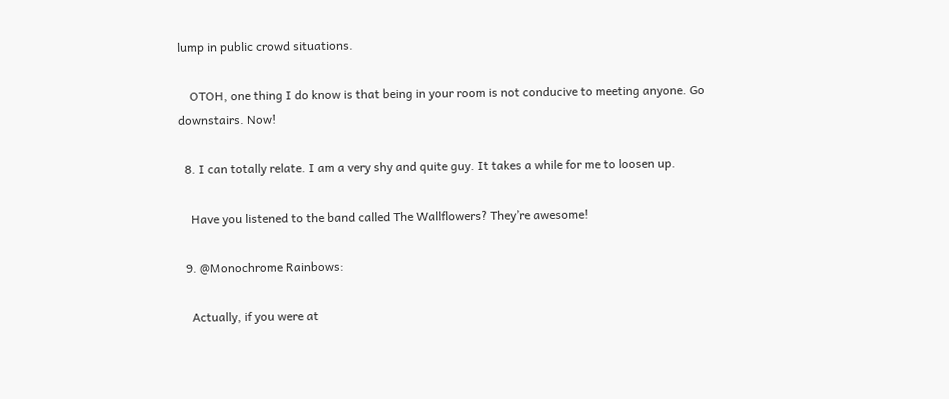lump in public crowd situations.

    OTOH, one thing I do know is that being in your room is not conducive to meeting anyone. Go downstairs. Now!

  8. I can totally relate. I am a very shy and quite guy. It takes a while for me to loosen up.

    Have you listened to the band called The Wallflowers? They’re awesome!

  9. @Monochrome Rainbows:

    Actually, if you were at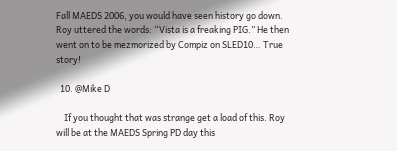Fall MAEDS 2006, you would have seen history go down. Roy uttered the words: “Vista is a freaking PIG.” He then went on to be mezmorized by Compiz on SLED10… True story!

  10. @Mike D

    If you thought that was strange get a load of this. Roy will be at the MAEDS Spring PD day this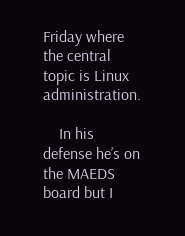Friday where the central topic is Linux administration.

    In his defense he’s on the MAEDS board but I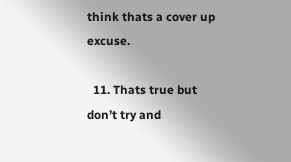think thats a cover up excuse.

  11. Thats true but don’t try and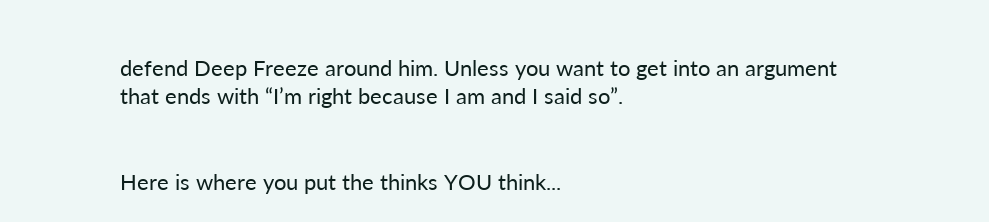defend Deep Freeze around him. Unless you want to get into an argument that ends with “I’m right because I am and I said so”.


Here is where you put the thinks YOU think...